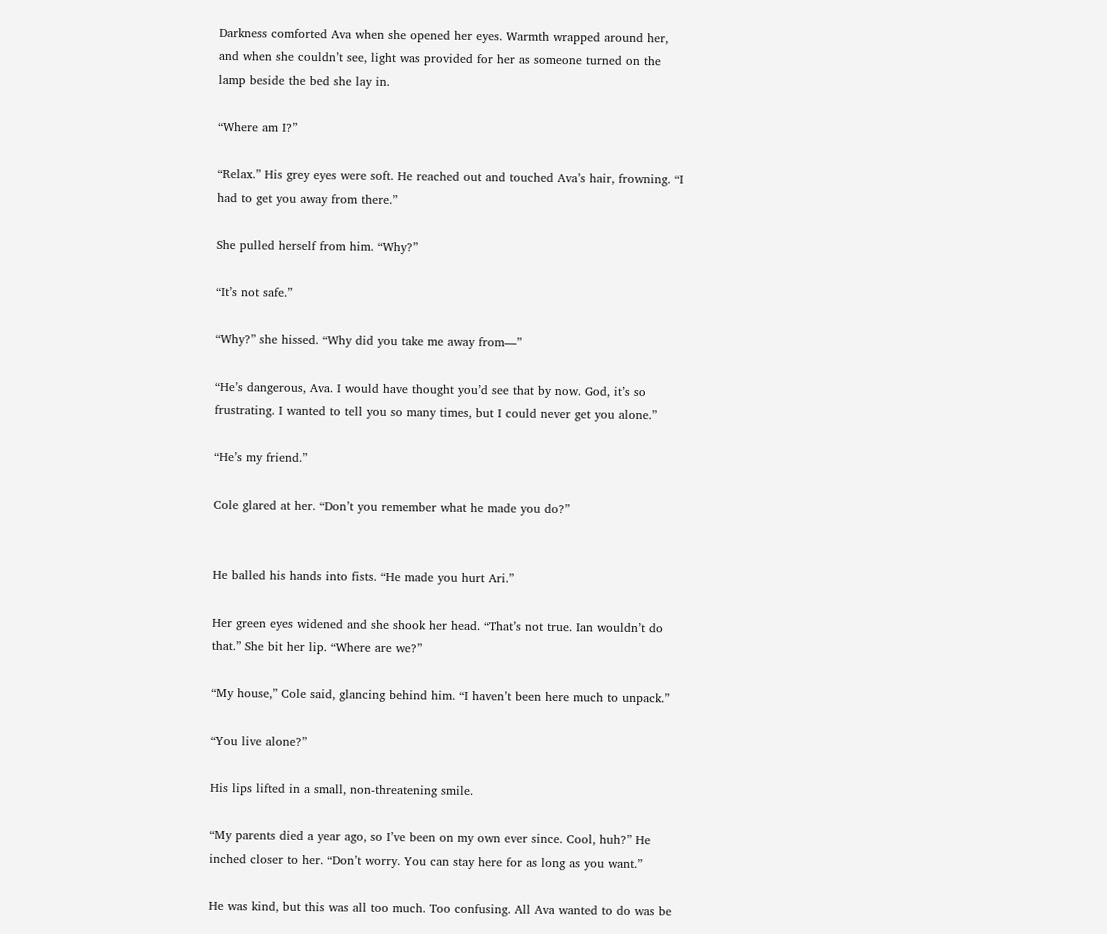Darkness comforted Ava when she opened her eyes. Warmth wrapped around her, and when she couldn’t see, light was provided for her as someone turned on the lamp beside the bed she lay in.

“Where am I?”

“Relax.” His grey eyes were soft. He reached out and touched Ava’s hair, frowning. “I had to get you away from there.”

She pulled herself from him. “Why?”

“It’s not safe.”

“Why?” she hissed. “Why did you take me away from—”

“He’s dangerous, Ava. I would have thought you’d see that by now. God, it’s so frustrating. I wanted to tell you so many times, but I could never get you alone.”

“He’s my friend.”

Cole glared at her. “Don’t you remember what he made you do?”


He balled his hands into fists. “He made you hurt Ari.”

Her green eyes widened and she shook her head. “That’s not true. Ian wouldn’t do that.” She bit her lip. “Where are we?”

“My house,” Cole said, glancing behind him. “I haven’t been here much to unpack.”

“You live alone?”

His lips lifted in a small, non-threatening smile.

“My parents died a year ago, so I’ve been on my own ever since. Cool, huh?” He inched closer to her. “Don’t worry. You can stay here for as long as you want.”

He was kind, but this was all too much. Too confusing. All Ava wanted to do was be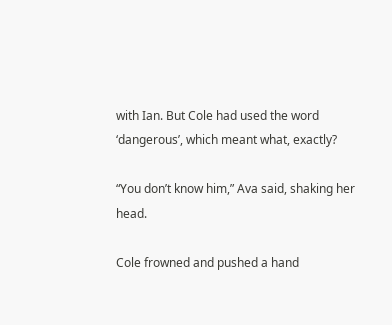with Ian. But Cole had used the word ‘dangerous’, which meant what, exactly?

“You don’t know him,” Ava said, shaking her head.

Cole frowned and pushed a hand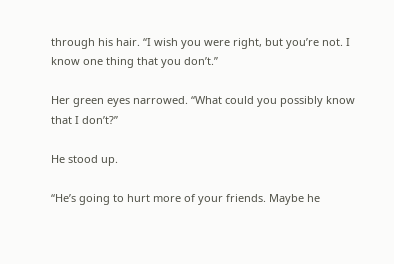through his hair. “I wish you were right, but you’re not. I know one thing that you don’t.”

Her green eyes narrowed. “What could you possibly know that I don’t?”

He stood up.

“He’s going to hurt more of your friends. Maybe he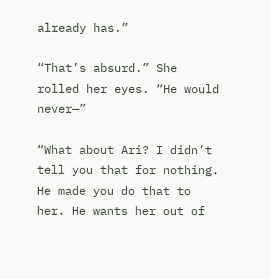already has.”

“That’s absurd.” She rolled her eyes. “He would never—”

“What about Ari? I didn’t tell you that for nothing. He made you do that to her. He wants her out of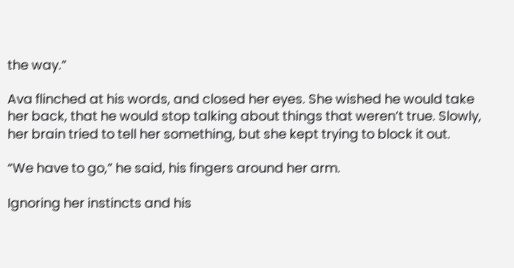the way.”

Ava flinched at his words, and closed her eyes. She wished he would take her back, that he would stop talking about things that weren’t true. Slowly, her brain tried to tell her something, but she kept trying to block it out.

“We have to go,” he said, his fingers around her arm.

Ignoring her instincts and his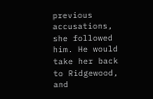previous accusations, she followed him. He would take her back to Ridgewood, and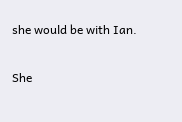she would be with Ian.

She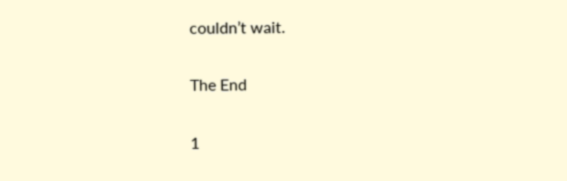couldn’t wait.

The End

1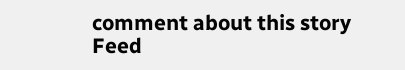comment about this story Feed